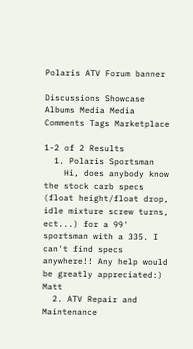Polaris ATV Forum banner

Discussions Showcase Albums Media Media Comments Tags Marketplace

1-2 of 2 Results
  1. Polaris Sportsman
    Hi, does anybody know the stock carb specs (float height/float drop, idle mixture screw turns, ect...) for a 99' sportsman with a 335. I can't find specs anywhere!! Any help would be greatly appreciated:) Matt
  2. ATV Repair and Maintenance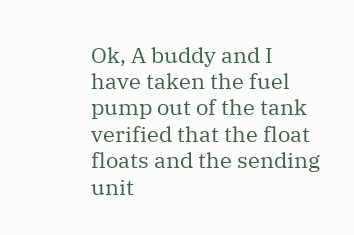Ok, A buddy and I have taken the fuel pump out of the tank verified that the float floats and the sending unit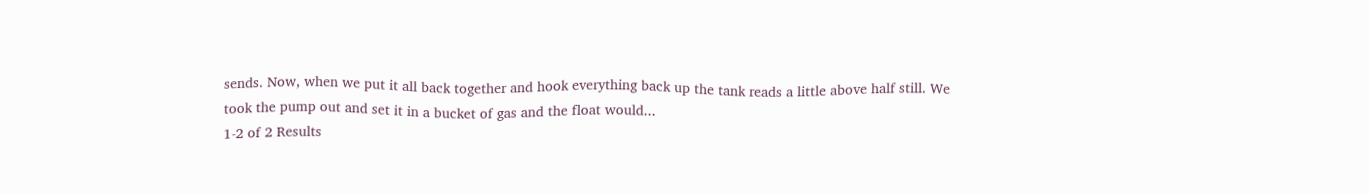sends. Now, when we put it all back together and hook everything back up the tank reads a little above half still. We took the pump out and set it in a bucket of gas and the float would...
1-2 of 2 Results